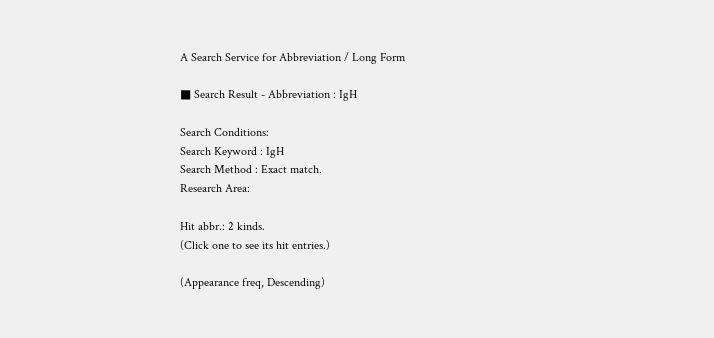A Search Service for Abbreviation / Long Form

■ Search Result - Abbreviation : IgH

Search Conditions:
Search Keyword : IgH
Search Method : Exact match.
Research Area:

Hit abbr.: 2 kinds.
(Click one to see its hit entries.)

(Appearance freq, Descending)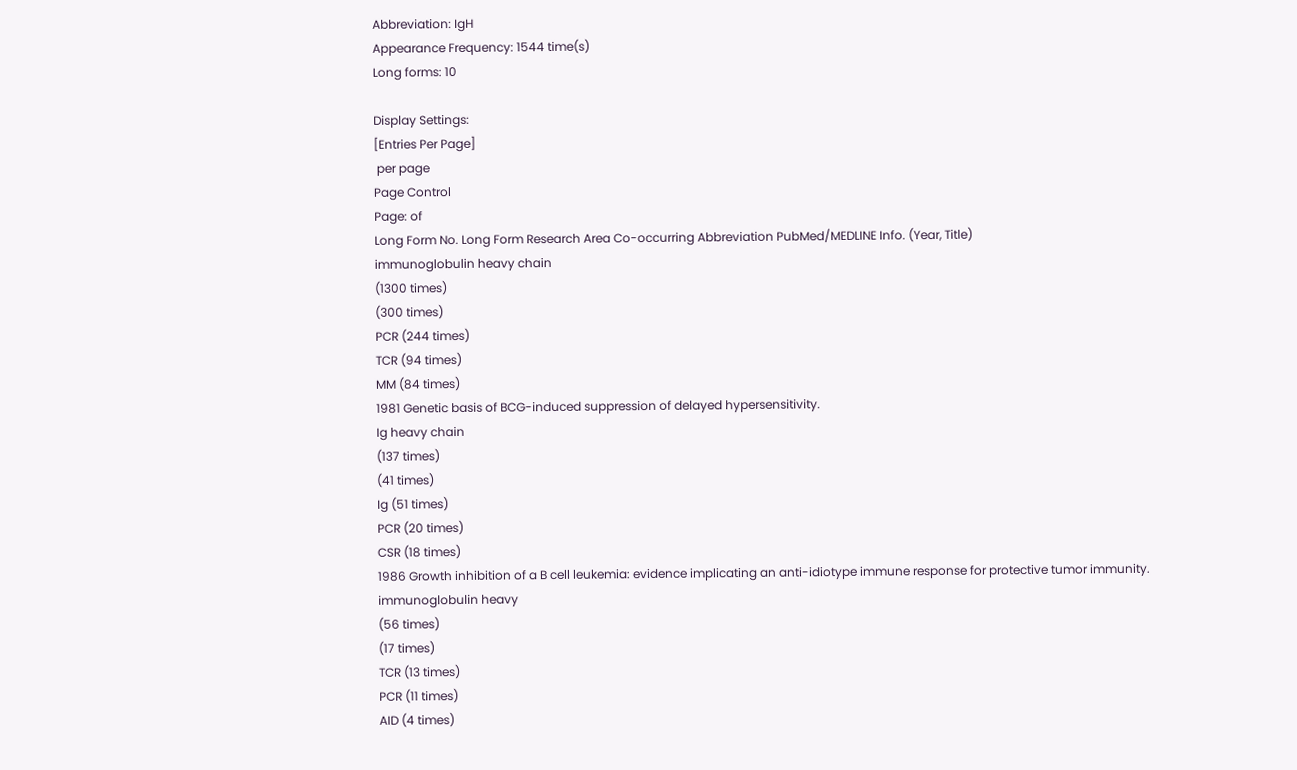Abbreviation: IgH
Appearance Frequency: 1544 time(s)
Long forms: 10

Display Settings:
[Entries Per Page]
 per page
Page Control
Page: of
Long Form No. Long Form Research Area Co-occurring Abbreviation PubMed/MEDLINE Info. (Year, Title)
immunoglobulin heavy chain
(1300 times)
(300 times)
PCR (244 times)
TCR (94 times)
MM (84 times)
1981 Genetic basis of BCG-induced suppression of delayed hypersensitivity.
Ig heavy chain
(137 times)
(41 times)
Ig (51 times)
PCR (20 times)
CSR (18 times)
1986 Growth inhibition of a B cell leukemia: evidence implicating an anti-idiotype immune response for protective tumor immunity.
immunoglobulin heavy
(56 times)
(17 times)
TCR (13 times)
PCR (11 times)
AID (4 times)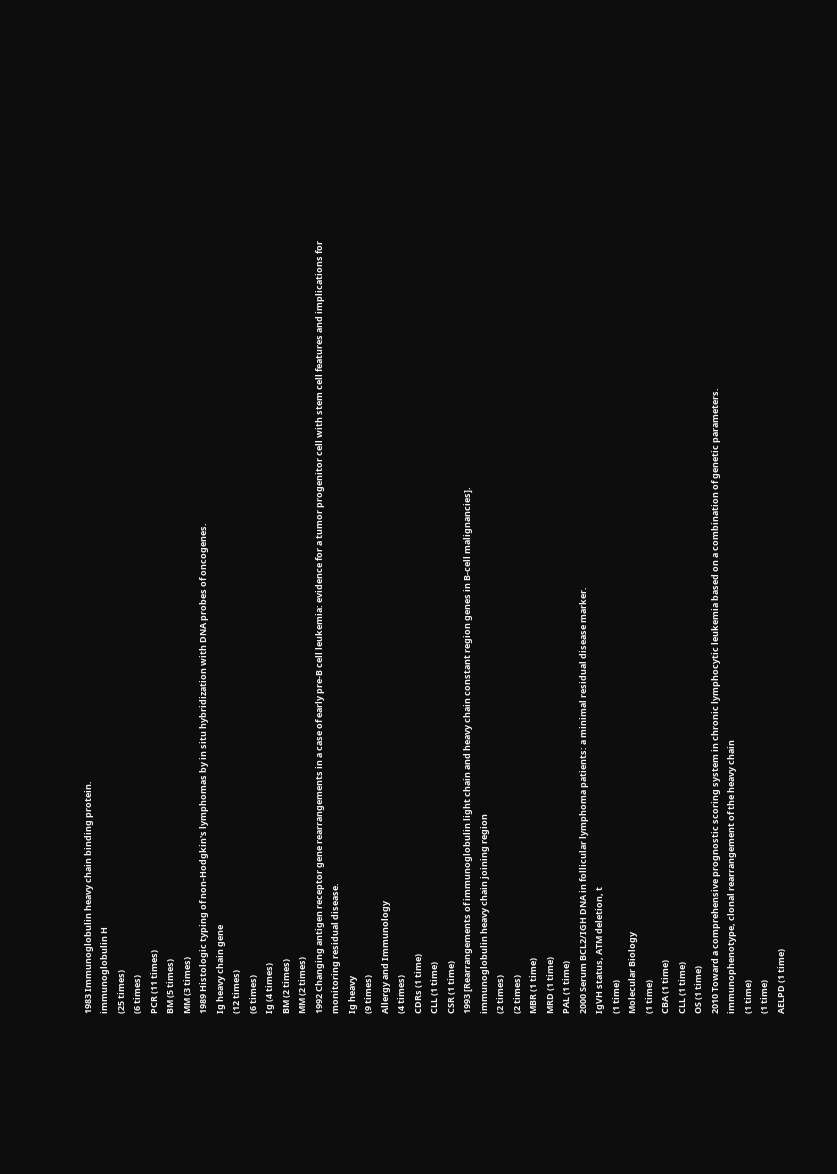1983 Immunoglobulin heavy chain binding protein.
immunoglobulin H
(25 times)
(6 times)
PCR (11 times)
BM (5 times)
MM (3 times)
1989 Histologic typing of non-Hodgkin's lymphomas by in situ hybridization with DNA probes of oncogenes.
Ig heavy chain gene
(12 times)
(6 times)
Ig (4 times)
BM (2 times)
MM (2 times)
1992 Changing antigen receptor gene rearrangements in a case of early pre-B cell leukemia: evidence for a tumor progenitor cell with stem cell features and implications for monitoring residual disease.
Ig heavy
(9 times)
Allergy and Immunology
(4 times)
CDRs (1 time)
CLL (1 time)
CSR (1 time)
1993 [Rearrangements of immunoglobulin light chain and heavy chain constant region genes in B-cell malignancies].
immunoglobulin heavy chain joining region
(2 times)
(2 times)
MBR (1 time)
MRD (1 time)
PAL (1 time)
2000 Serum BCL2/IGH DNA in follicular lymphoma patients: a minimal residual disease marker.
IgVH status, ATM deletion, t
(1 time)
Molecular Biology
(1 time)
CBA (1 time)
CLL (1 time)
OS (1 time)
2010 Toward a comprehensive prognostic scoring system in chronic lymphocytic leukemia based on a combination of genetic parameters.
immunophenotype, clonal rearrangement of the heavy chain
(1 time)
(1 time)
AELPD (1 time)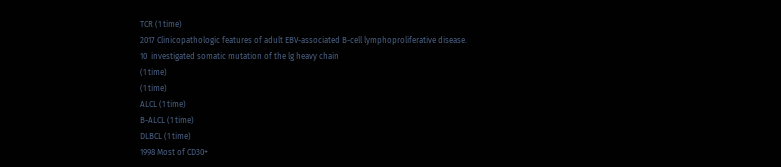TCR (1 time)
2017 Clinicopathologic features of adult EBV-associated B-cell lymphoproliferative disease.
10  investigated somatic mutation of the lg heavy chain
(1 time)
(1 time)
ALCL (1 time)
B-ALCL (1 time)
DLBCL (1 time)
1998 Most of CD30+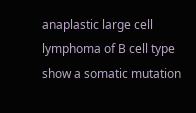anaplastic large cell lymphoma of B cell type show a somatic mutation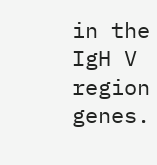in the IgH V region genes.